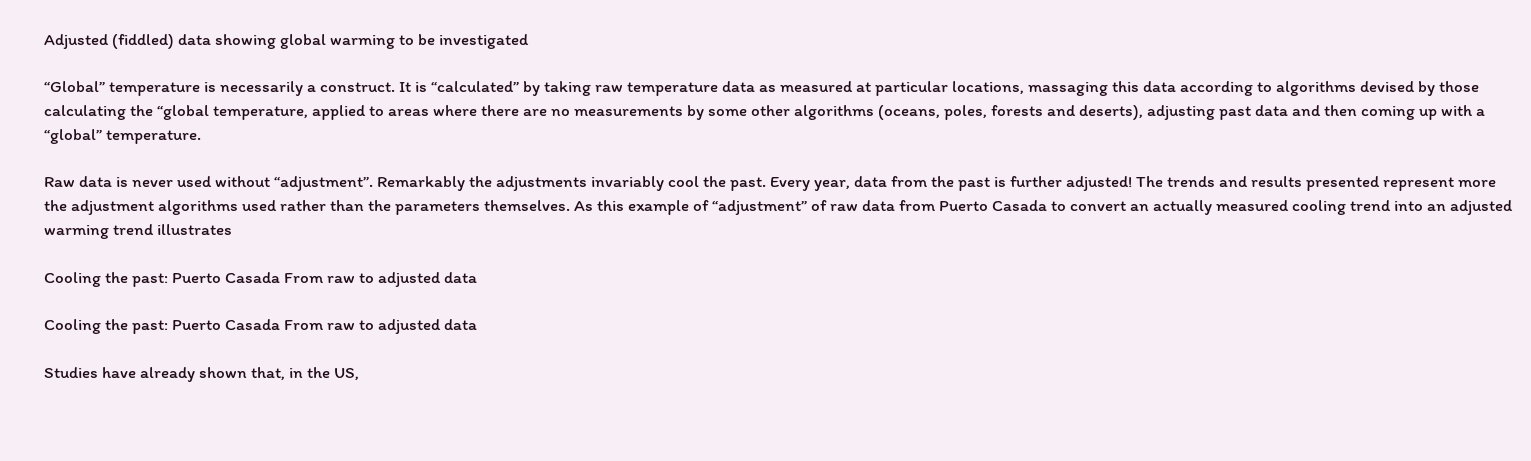Adjusted (fiddled) data showing global warming to be investigated

“Global” temperature is necessarily a construct. It is “calculated” by taking raw temperature data as measured at particular locations, massaging this data according to algorithms devised by those calculating the “global temperature, applied to areas where there are no measurements by some other algorithms (oceans, poles, forests and deserts), adjusting past data and then coming up with a “global” temperature.

Raw data is never used without “adjustment”. Remarkably the adjustments invariably cool the past. Every year, data from the past is further adjusted! The trends and results presented represent more the adjustment algorithms used rather than the parameters themselves. As this example of “adjustment” of raw data from Puerto Casada to convert an actually measured cooling trend into an adjusted warming trend illustrates

Cooling the past: Puerto Casada From raw to adjusted data

Cooling the past: Puerto Casada From raw to adjusted data

Studies have already shown that, in the US,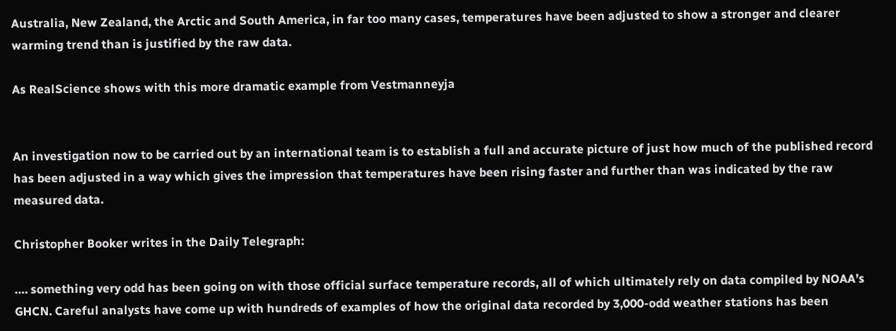Australia, New Zealand, the Arctic and South America, in far too many cases, temperatures have been adjusted to show a stronger and clearer warming trend than is justified by the raw data.

As RealScience shows with this more dramatic example from Vestmanneyja


An investigation now to be carried out by an international team is to establish a full and accurate picture of just how much of the published record has been adjusted in a way which gives the impression that temperatures have been rising faster and further than was indicated by the raw measured data.

Christopher Booker writes in the Daily Telegraph:

…. something very odd has been going on with those official surface temperature records, all of which ultimately rely on data compiled by NOAA’s GHCN. Careful analysts have come up with hundreds of examples of how the original data recorded by 3,000-odd weather stations has been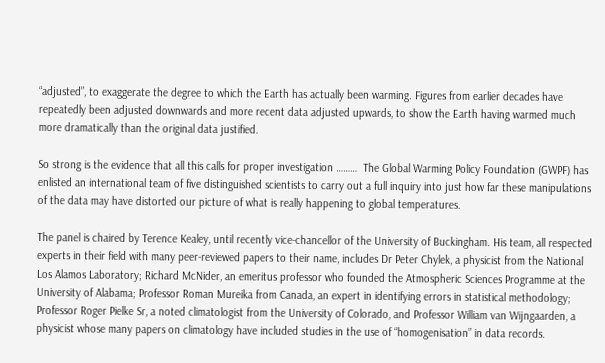“adjusted”, to exaggerate the degree to which the Earth has actually been warming. Figures from earlier decades have repeatedly been adjusted downwards and more recent data adjusted upwards, to show the Earth having warmed much more dramatically than the original data justified.

So strong is the evidence that all this calls for proper investigation ………  The Global Warming Policy Foundation (GWPF) has enlisted an international team of five distinguished scientists to carry out a full inquiry into just how far these manipulations of the data may have distorted our picture of what is really happening to global temperatures.

The panel is chaired by Terence Kealey, until recently vice-chancellor of the University of Buckingham. His team, all respected experts in their field with many peer-reviewed papers to their name, includes Dr Peter Chylek, a physicist from the National Los Alamos Laboratory; Richard McNider, an emeritus professor who founded the Atmospheric Sciences Programme at the University of Alabama; Professor Roman Mureika from Canada, an expert in identifying errors in statistical methodology; Professor Roger Pielke Sr, a noted climatologist from the University of Colorado, and Professor William van Wijngaarden, a physicist whose many papers on climatology have included studies in the use of “homogenisation” in data records.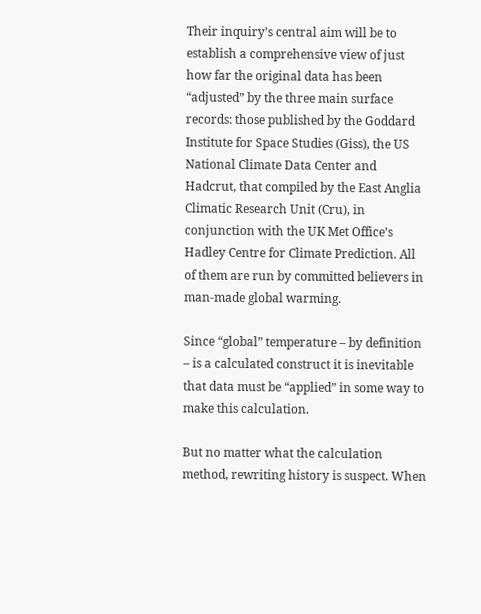Their inquiry’s central aim will be to establish a comprehensive view of just how far the original data has been “adjusted” by the three main surface records: those published by the Goddard Institute for Space Studies (Giss), the US National Climate Data Center and Hadcrut, that compiled by the East Anglia Climatic Research Unit (Cru), in conjunction with the UK Met Office’s Hadley Centre for Climate Prediction. All of them are run by committed believers in man-made global warming.

Since “global” temperature – by definition – is a calculated construct it is inevitable that data must be “applied” in some way to make this calculation.

But no matter what the calculation method, rewriting history is suspect. When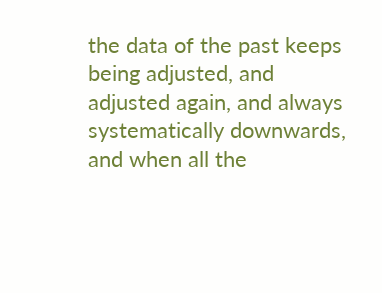the data of the past keeps being adjusted, and adjusted again, and always systematically downwards, and when all the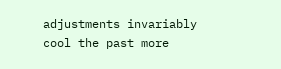adjustments invariably cool the past more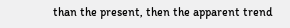than the present, then the apparent trend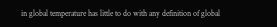in global temperature has little to do with any definition of global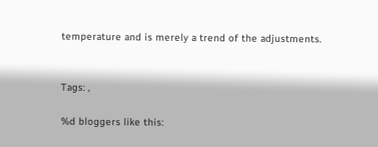temperature and is merely a trend of the adjustments.


Tags: ,

%d bloggers like this: